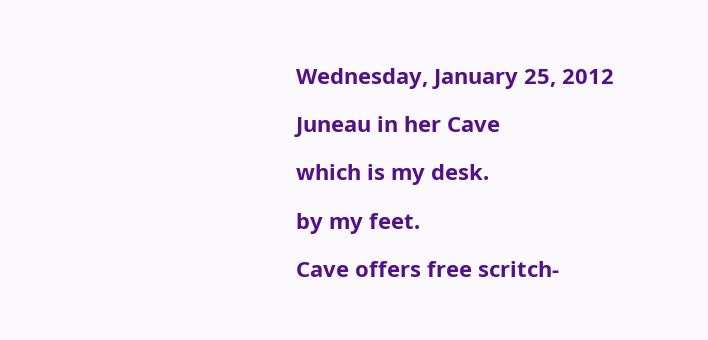Wednesday, January 25, 2012

Juneau in her Cave

which is my desk.

by my feet.

Cave offers free scritch-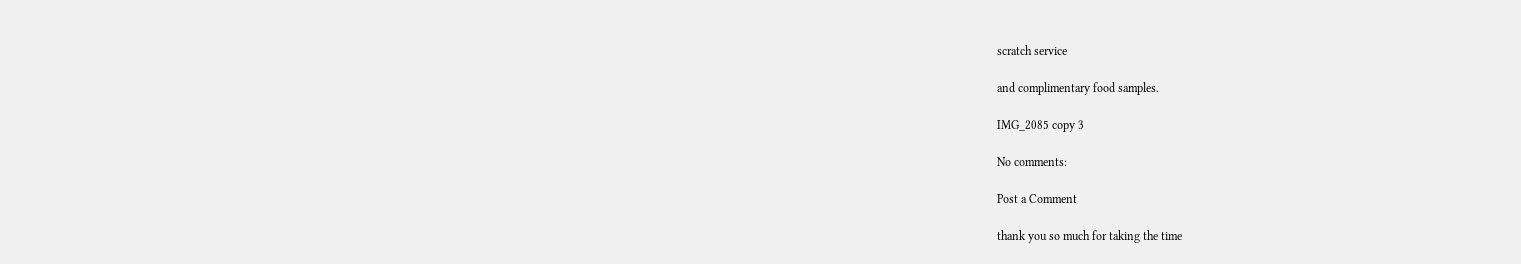scratch service

and complimentary food samples.

IMG_2085 copy 3

No comments:

Post a Comment

thank you so much for taking the time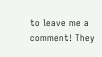to leave me a comment! They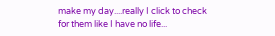make my day....really I click to check for them like I have no life...